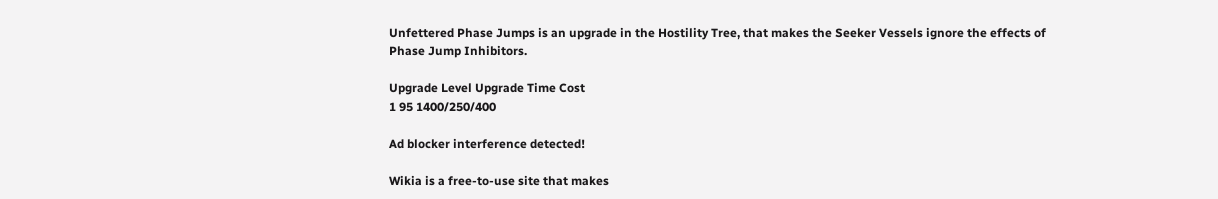Unfettered Phase Jumps is an upgrade in the Hostility Tree, that makes the Seeker Vessels ignore the effects of Phase Jump Inhibitors.

Upgrade Level Upgrade Time Cost
1 95 1400/250/400

Ad blocker interference detected!

Wikia is a free-to-use site that makes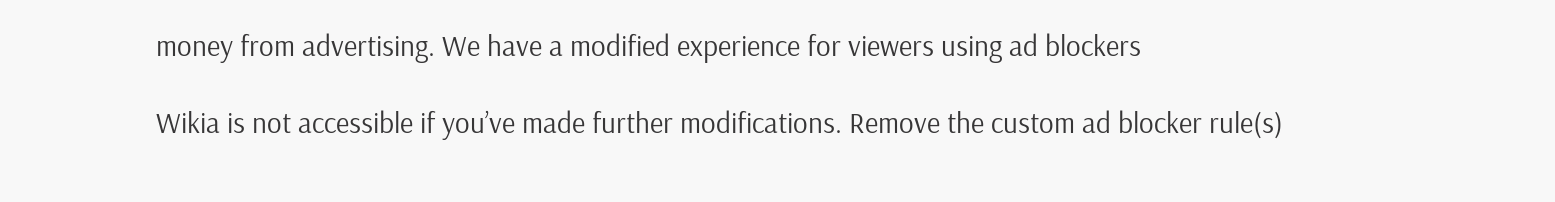money from advertising. We have a modified experience for viewers using ad blockers

Wikia is not accessible if you’ve made further modifications. Remove the custom ad blocker rule(s)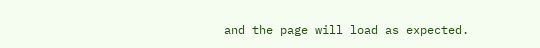and the page will load as expected.